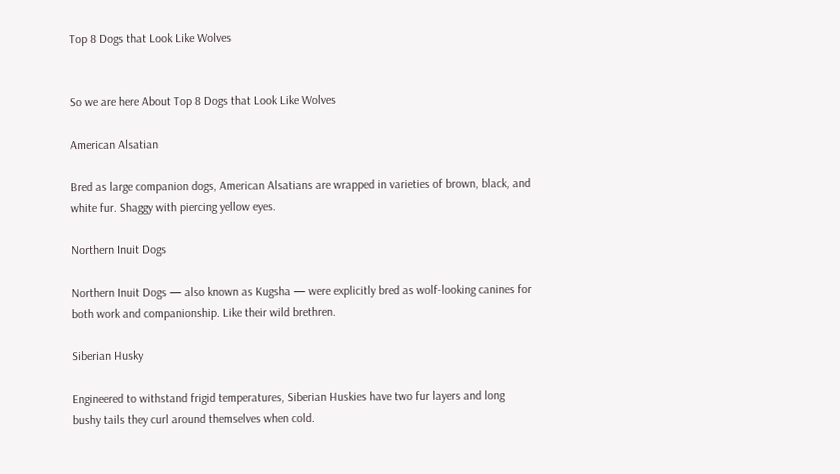Top 8 Dogs that Look Like Wolves


So we are here About Top 8 Dogs that Look Like Wolves

American Alsatian

Bred as large companion dogs, American Alsatians are wrapped in varieties of brown, black, and white fur. Shaggy with piercing yellow eyes.

Northern Inuit Dogs

Northern Inuit Dogs — also known as Kugsha — were explicitly bred as wolf-looking canines for both work and companionship. Like their wild brethren.

Siberian Husky

Engineered to withstand frigid temperatures, Siberian Huskies have two fur layers and long bushy tails they curl around themselves when cold.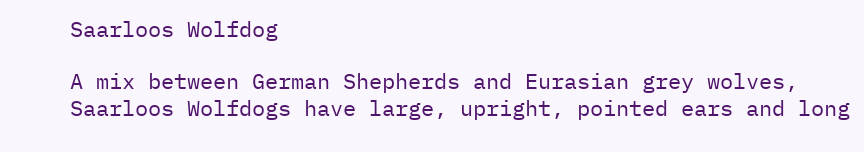Saarloos Wolfdog

A mix between German Shepherds and Eurasian grey wolves, Saarloos Wolfdogs have large, upright, pointed ears and long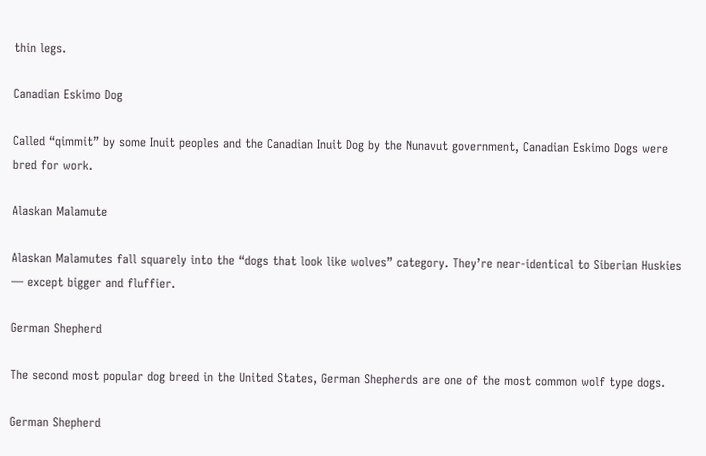thin legs.

Canadian Eskimo Dog

Called “qimmit” by some Inuit peoples and the Canadian Inuit Dog by the Nunavut government, Canadian Eskimo Dogs were bred for work.

Alaskan Malamute

Alaskan Malamutes fall squarely into the “dogs that look like wolves” category. They’re near-identical to Siberian Huskies — except bigger and fluffier.

German Shepherd

The second most popular dog breed in the United States, German Shepherds are one of the most common wolf type dogs.

German Shepherd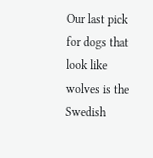Our last pick for dogs that look like wolves is the Swedish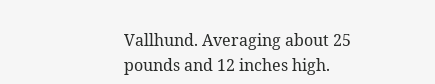Vallhund. Averaging about 25 pounds and 12 inches high.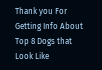Thank you For Getting Info About Top 8 Dogs that Look Like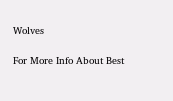Wolves

For More Info About Best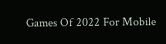Games Of 2022 For Mobile